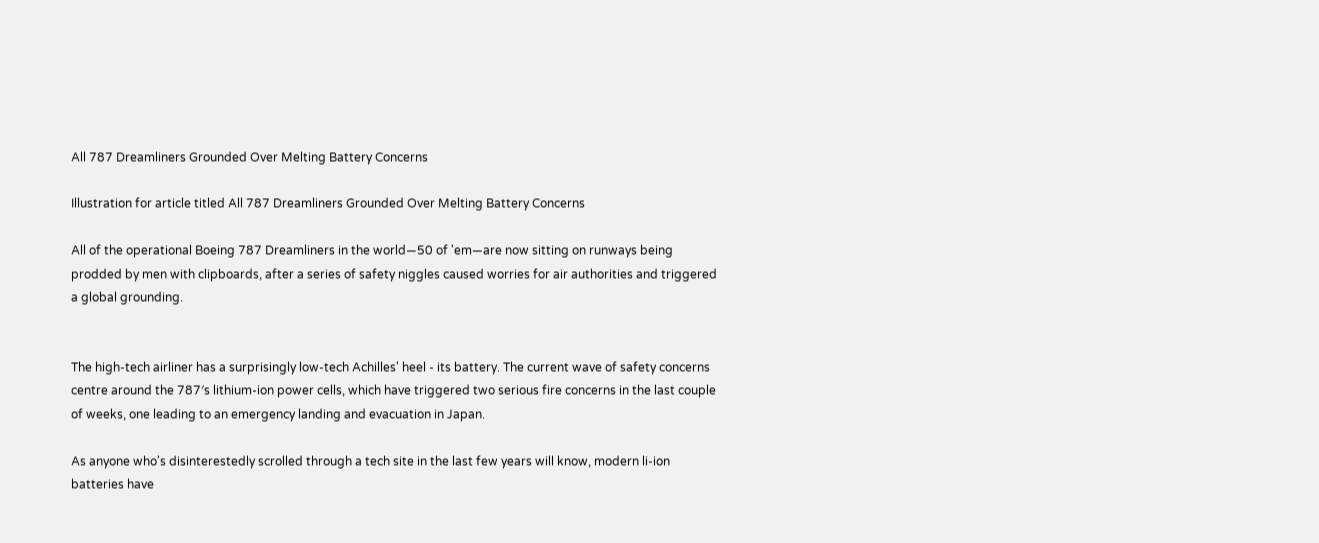All 787 Dreamliners Grounded Over Melting Battery Concerns

Illustration for article titled All 787 Dreamliners Grounded Over Melting Battery Concerns

All of the operational Boeing 787 Dreamliners in the world—50 of 'em—are now sitting on runways being prodded by men with clipboards, after a series of safety niggles caused worries for air authorities and triggered a global grounding.


The high-tech airliner has a surprisingly low-tech Achilles' heel - its battery. The current wave of safety concerns centre around the 787′s lithium-ion power cells, which have triggered two serious fire concerns in the last couple of weeks, one leading to an emergency landing and evacuation in Japan.

As anyone who's disinterestedly scrolled through a tech site in the last few years will know, modern li-ion batteries have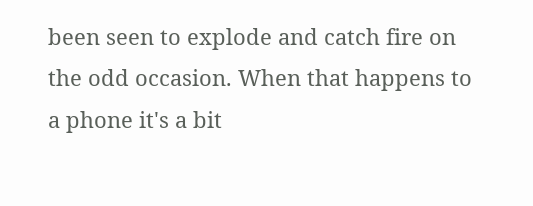been seen to explode and catch fire on the odd occasion. When that happens to a phone it's a bit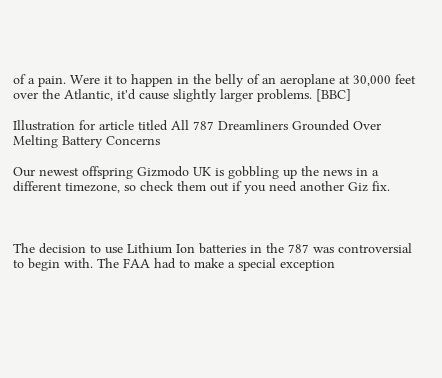of a pain. Were it to happen in the belly of an aeroplane at 30,000 feet over the Atlantic, it'd cause slightly larger problems. [BBC]

Illustration for article titled All 787 Dreamliners Grounded Over Melting Battery Concerns

Our newest offspring Gizmodo UK is gobbling up the news in a different timezone, so check them out if you need another Giz fix.



The decision to use Lithium Ion batteries in the 787 was controversial to begin with. The FAA had to make a special exception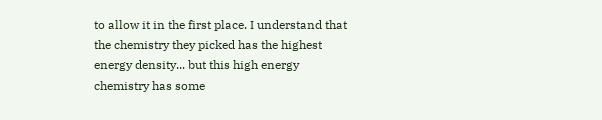to allow it in the first place. I understand that the chemistry they picked has the highest energy density... but this high energy chemistry has some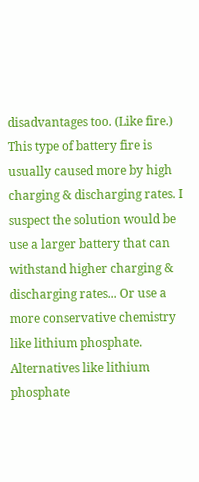disadvantages too. (Like fire.) This type of battery fire is usually caused more by high charging & discharging rates. I suspect the solution would be use a larger battery that can withstand higher charging & discharging rates... Or use a more conservative chemistry like lithium phosphate. Alternatives like lithium phosphate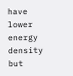have lower energy density but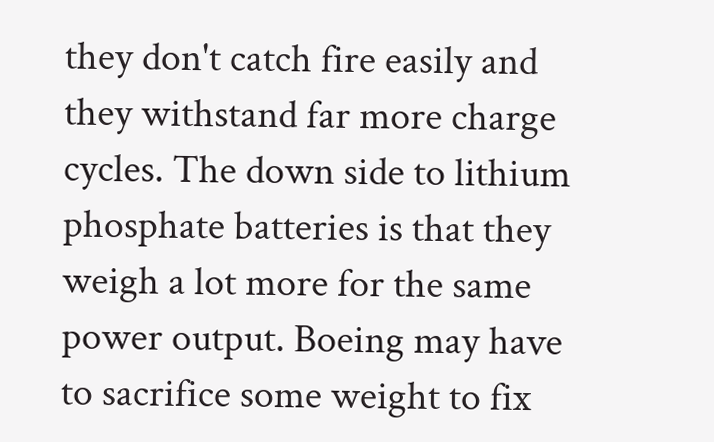they don't catch fire easily and they withstand far more charge cycles. The down side to lithium phosphate batteries is that they weigh a lot more for the same power output. Boeing may have to sacrifice some weight to fix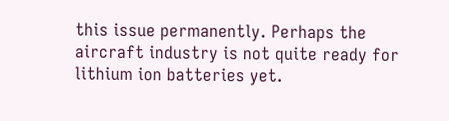this issue permanently. Perhaps the aircraft industry is not quite ready for lithium ion batteries yet.